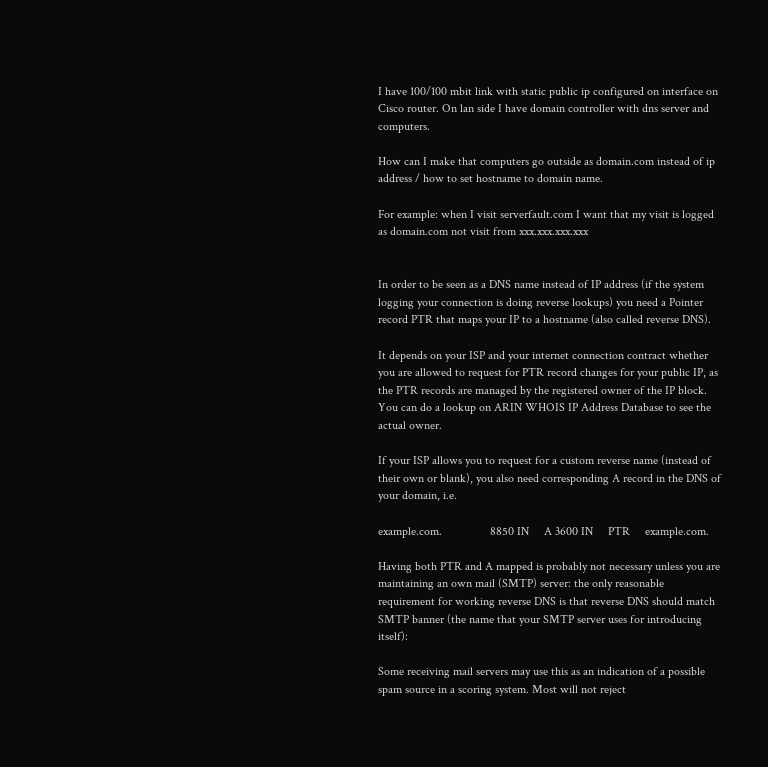I have 100/100 mbit link with static public ip configured on interface on Cisco router. On lan side I have domain controller with dns server and computers.

How can I make that computers go outside as domain.com instead of ip address / how to set hostname to domain name.

For example: when I visit serverfault.com I want that my visit is logged as domain.com not visit from xxx.xxx.xxx.xxx


In order to be seen as a DNS name instead of IP address (if the system logging your connection is doing reverse lookups) you need a Pointer record PTR that maps your IP to a hostname (also called reverse DNS).

It depends on your ISP and your internet connection contract whether you are allowed to request for PTR record changes for your public IP, as the PTR records are managed by the registered owner of the IP block. You can do a lookup on ARIN WHOIS IP Address Database to see the actual owner.

If your ISP allows you to request for a custom reverse name (instead of their own or blank), you also need corresponding A record in the DNS of your domain, i.e.

example.com.                8850 IN     A 3600 IN     PTR     example.com.

Having both PTR and A mapped is probably not necessary unless you are maintaining an own mail (SMTP) server: the only reasonable requirement for working reverse DNS is that reverse DNS should match SMTP banner (the name that your SMTP server uses for introducing itself):

Some receiving mail servers may use this as an indication of a possible spam source in a scoring system. Most will not reject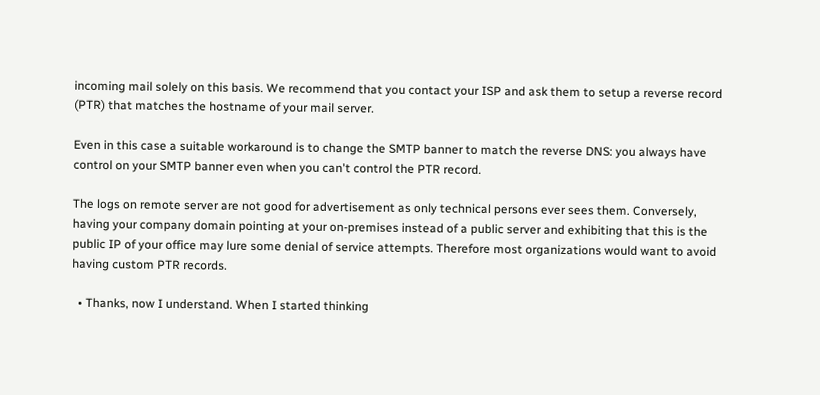incoming mail solely on this basis. We recommend that you contact your ISP and ask them to setup a reverse record (PTR) that matches the hostname of your mail server.

Even in this case a suitable workaround is to change the SMTP banner to match the reverse DNS: you always have control on your SMTP banner even when you can't control the PTR record.

The logs on remote server are not good for advertisement as only technical persons ever sees them. Conversely, having your company domain pointing at your on-premises instead of a public server and exhibiting that this is the public IP of your office may lure some denial of service attempts. Therefore most organizations would want to avoid having custom PTR records.

  • Thanks, now I understand. When I started thinking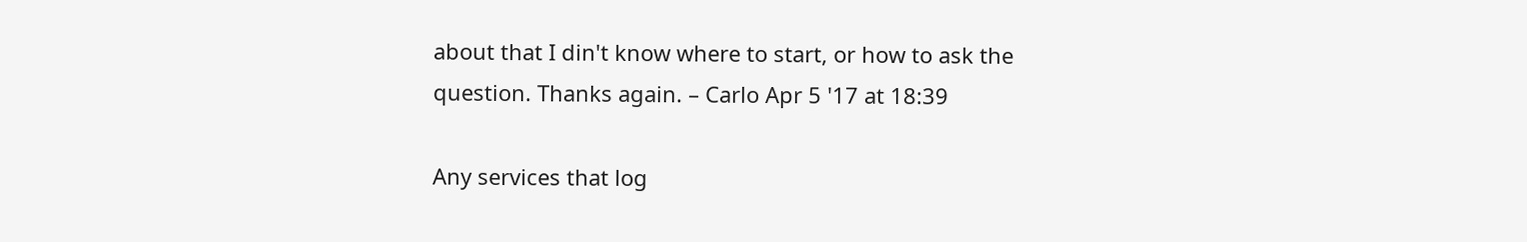about that I din't know where to start, or how to ask the question. Thanks again. – Carlo Apr 5 '17 at 18:39

Any services that log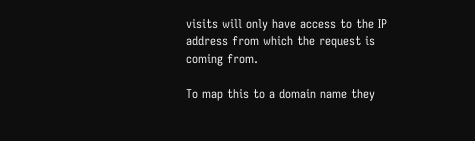visits will only have access to the IP address from which the request is coming from.

To map this to a domain name they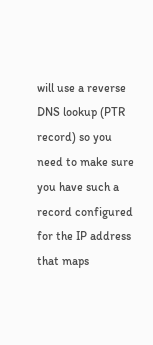will use a reverse DNS lookup (PTR record) so you need to make sure you have such a record configured for the IP address that maps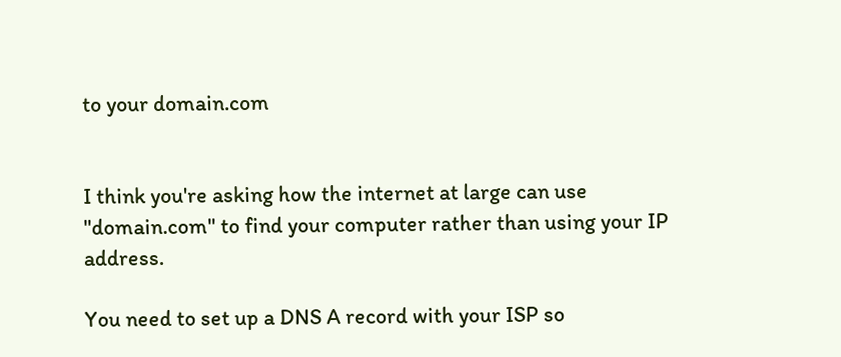to your domain.com


I think you're asking how the internet at large can use "domain.com" to find your computer rather than using your IP address.

You need to set up a DNS A record with your ISP so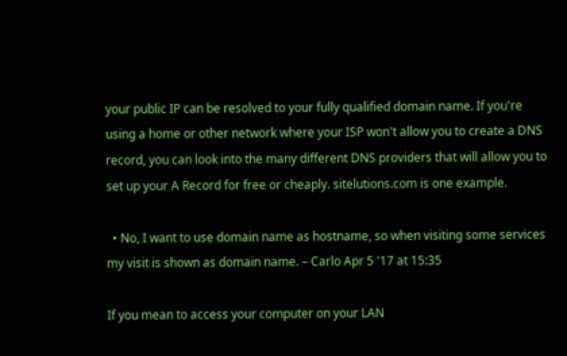your public IP can be resolved to your fully qualified domain name. If you're using a home or other network where your ISP won't allow you to create a DNS record, you can look into the many different DNS providers that will allow you to set up your A Record for free or cheaply. sitelutions.com is one example.

  • No, I want to use domain name as hostname, so when visiting some services my visit is shown as domain name. – Carlo Apr 5 '17 at 15:35

If you mean to access your computer on your LAN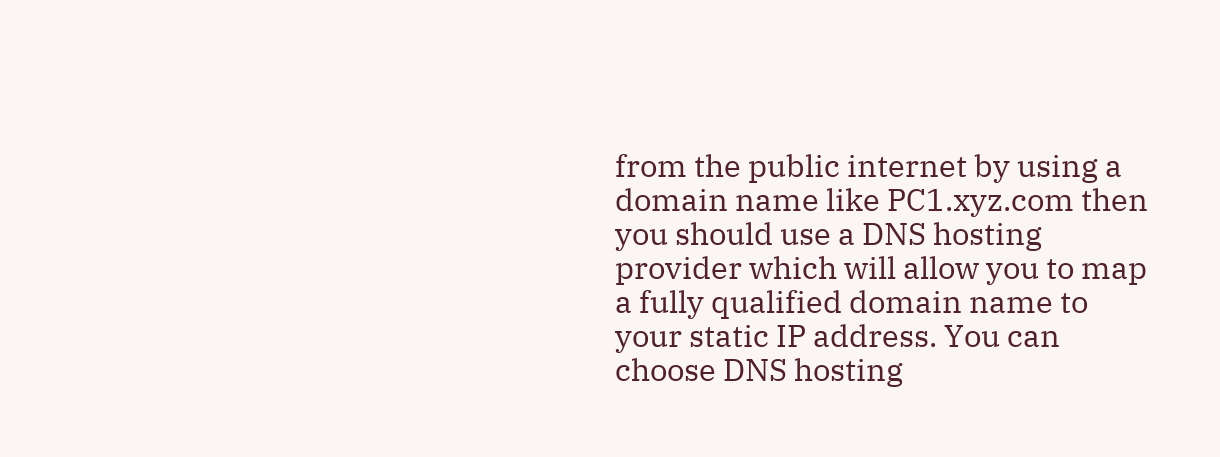from the public internet by using a domain name like PC1.xyz.com then you should use a DNS hosting provider which will allow you to map a fully qualified domain name to your static IP address. You can choose DNS hosting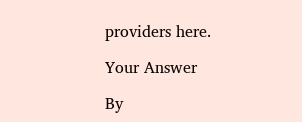providers here.

Your Answer

By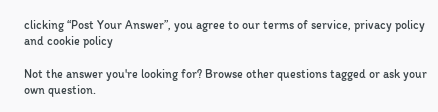clicking “Post Your Answer”, you agree to our terms of service, privacy policy and cookie policy

Not the answer you're looking for? Browse other questions tagged or ask your own question.